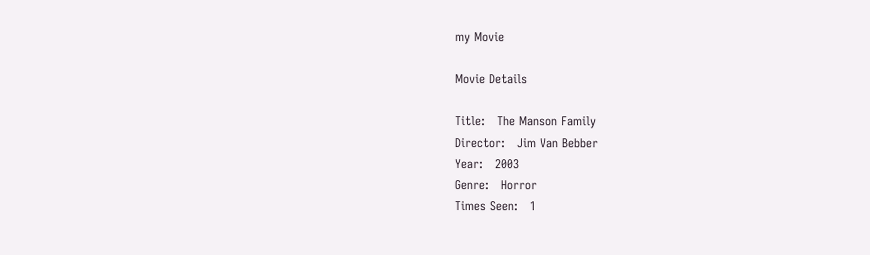my Movie

Movie Details

Title:   The Manson Family
Director:   Jim Van Bebber
Year:   2003
Genre:   Horror
Times Seen:   1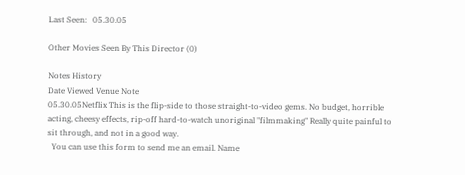Last Seen:   05.30.05

Other Movies Seen By This Director (0)

Notes History
Date Viewed Venue Note
05.30.05Netflix This is the flip-side to those straight-to-video gems. No budget, horrible acting, cheesy effects, rip-off hard-to-watch unoriginal "filmmaking" Really quite painful to sit through, and not in a good way.
  You can use this form to send me an email. Name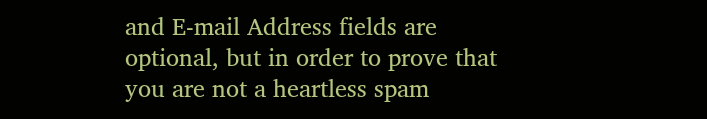and E-mail Address fields are optional, but in order to prove that you are not a heartless spam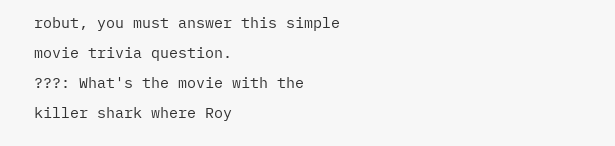robut, you must answer this simple movie trivia question.
???: What's the movie with the killer shark where Roy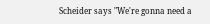Scheider says "We're gonna need a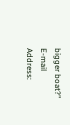bigger boat?"
E-mail Address: